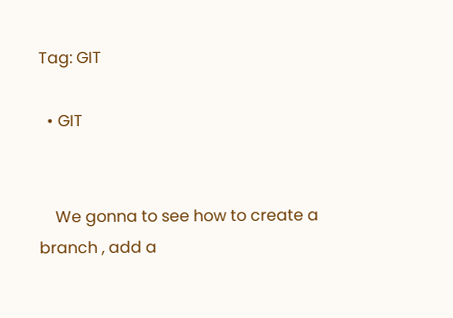Tag: GIT

  • GIT


    We gonna to see how to create a branch , add a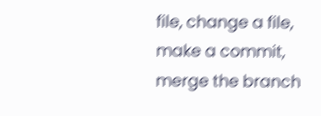file, change a file, make a commit, merge the branch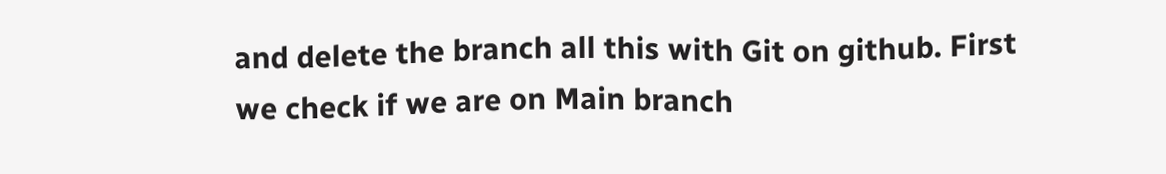and delete the branch all this with Git on github. First we check if we are on Main branch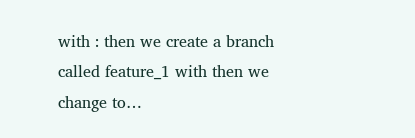with : then we create a branch called feature_1 with then we change to…